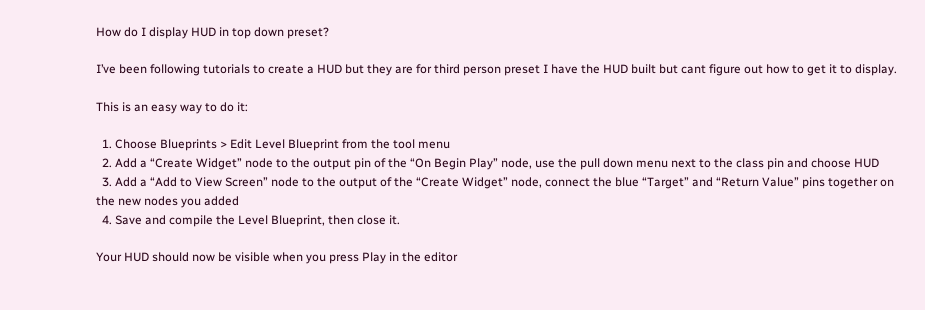How do I display HUD in top down preset?

I’ve been following tutorials to create a HUD but they are for third person preset I have the HUD built but cant figure out how to get it to display.

This is an easy way to do it:

  1. Choose Blueprints > Edit Level Blueprint from the tool menu
  2. Add a “Create Widget” node to the output pin of the “On Begin Play” node, use the pull down menu next to the class pin and choose HUD
  3. Add a “Add to View Screen” node to the output of the “Create Widget” node, connect the blue “Target” and “Return Value” pins together on the new nodes you added
  4. Save and compile the Level Blueprint, then close it.

Your HUD should now be visible when you press Play in the editor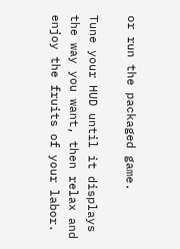or run the packaged game.

Tune your HUD until it displays the way you want, then relax and enjoy the fruits of your labor.